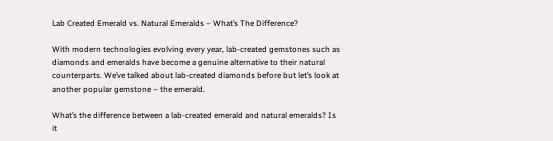Lab Created Emerald vs. Natural Emeralds – What’s The Difference?

With modern technologies evolving every year, lab-created gemstones such as diamonds and emeralds have become a genuine alternative to their natural counterparts. We’ve talked about lab-created diamonds before but let’s look at another popular gemstone – the emerald.

What’s the difference between a lab-created emerald and natural emeralds? Is it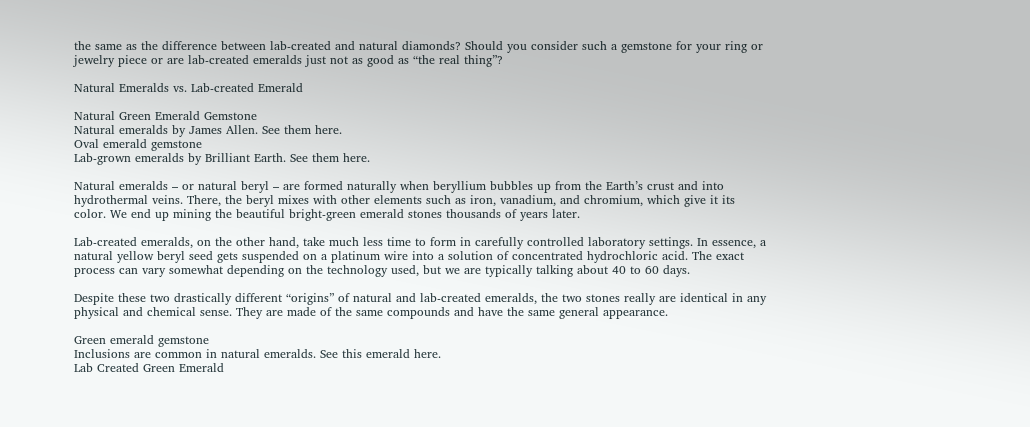the same as the difference between lab-created and natural diamonds? Should you consider such a gemstone for your ring or jewelry piece or are lab-created emeralds just not as good as “the real thing”?

Natural Emeralds vs. Lab-created Emerald

Natural Green Emerald Gemstone
Natural emeralds by James Allen. See them here.
Oval emerald gemstone
Lab-grown emeralds by Brilliant Earth. See them here.

Natural emeralds – or natural beryl – are formed naturally when beryllium bubbles up from the Earth’s crust and into hydrothermal veins. There, the beryl mixes with other elements such as iron, vanadium, and chromium, which give it its color. We end up mining the beautiful bright-green emerald stones thousands of years later.

Lab-created emeralds, on the other hand, take much less time to form in carefully controlled laboratory settings. In essence, a natural yellow beryl seed gets suspended on a platinum wire into a solution of concentrated hydrochloric acid. The exact process can vary somewhat depending on the technology used, but we are typically talking about 40 to 60 days.

Despite these two drastically different “origins” of natural and lab-created emeralds, the two stones really are identical in any physical and chemical sense. They are made of the same compounds and have the same general appearance.

Green emerald gemstone
Inclusions are common in natural emeralds. See this emerald here.
Lab Created Green Emerald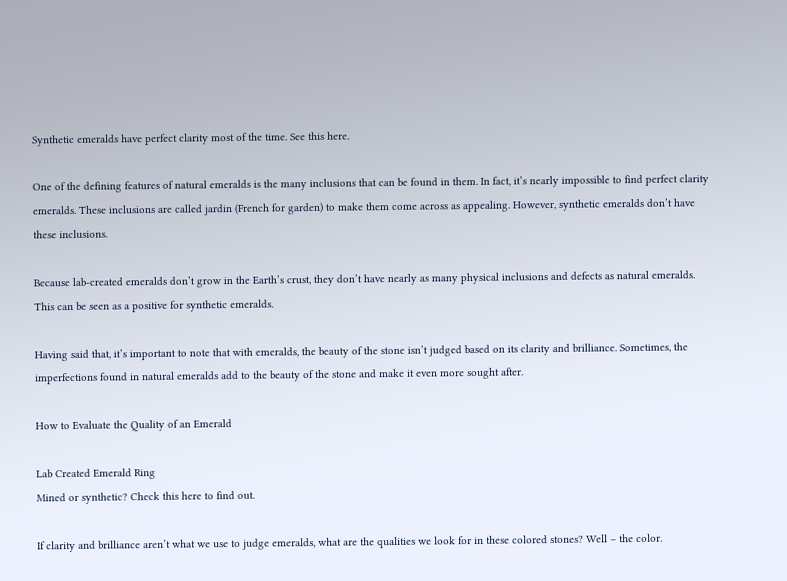Synthetic emeralds have perfect clarity most of the time. See this here.

One of the defining features of natural emeralds is the many inclusions that can be found in them. In fact, it’s nearly impossible to find perfect clarity emeralds. These inclusions are called jardin (French for garden) to make them come across as appealing. However, synthetic emeralds don’t have these inclusions.

Because lab-created emeralds don’t grow in the Earth’s crust, they don’t have nearly as many physical inclusions and defects as natural emeralds. This can be seen as a positive for synthetic emeralds.

Having said that, it’s important to note that with emeralds, the beauty of the stone isn’t judged based on its clarity and brilliance. Sometimes, the imperfections found in natural emeralds add to the beauty of the stone and make it even more sought after.

How to Evaluate the Quality of an Emerald

Lab Created Emerald Ring
Mined or synthetic? Check this here to find out.

If clarity and brilliance aren’t what we use to judge emeralds, what are the qualities we look for in these colored stones? Well – the color.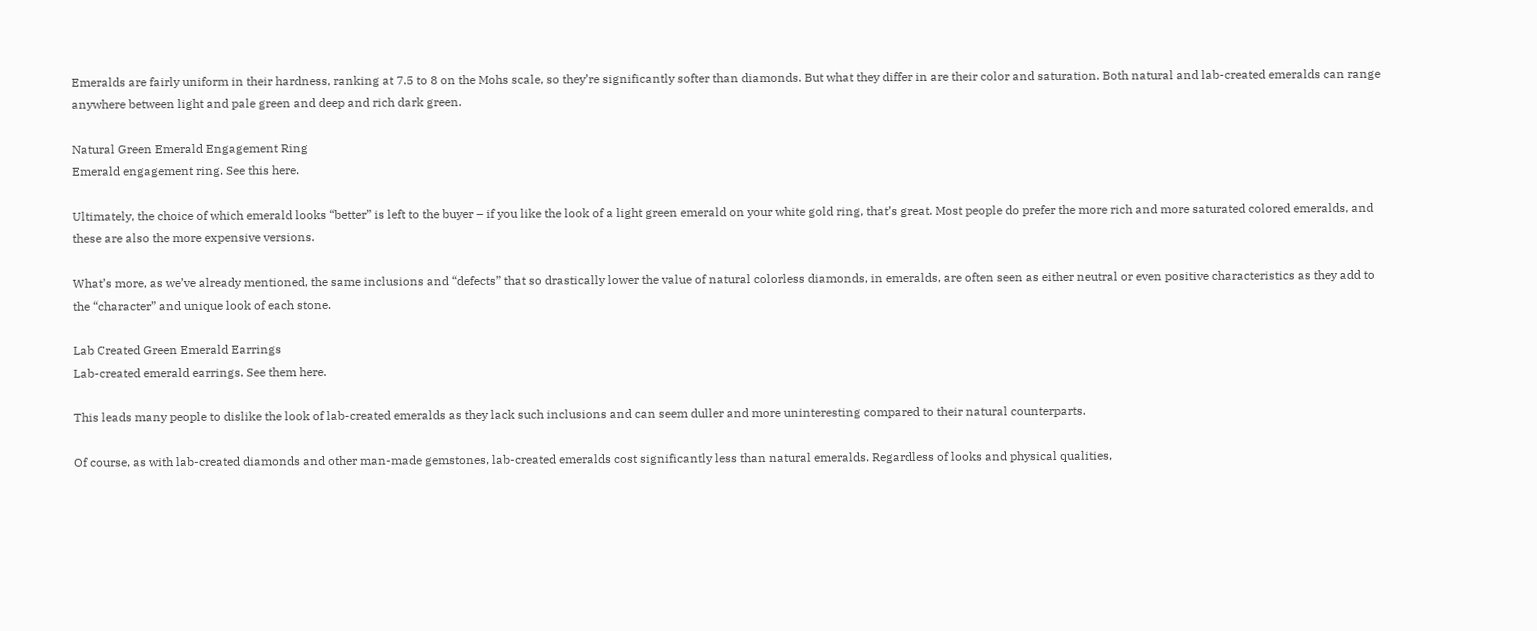Emeralds are fairly uniform in their hardness, ranking at 7.5 to 8 on the Mohs scale, so they’re significantly softer than diamonds. But what they differ in are their color and saturation. Both natural and lab-created emeralds can range anywhere between light and pale green and deep and rich dark green.

Natural Green Emerald Engagement Ring
Emerald engagement ring. See this here.

Ultimately, the choice of which emerald looks “better” is left to the buyer – if you like the look of a light green emerald on your white gold ring, that’s great. Most people do prefer the more rich and more saturated colored emeralds, and these are also the more expensive versions.

What’s more, as we’ve already mentioned, the same inclusions and “defects” that so drastically lower the value of natural colorless diamonds, in emeralds, are often seen as either neutral or even positive characteristics as they add to the “character” and unique look of each stone.

Lab Created Green Emerald Earrings
Lab-created emerald earrings. See them here.

This leads many people to dislike the look of lab-created emeralds as they lack such inclusions and can seem duller and more uninteresting compared to their natural counterparts.

Of course, as with lab-created diamonds and other man-made gemstones, lab-created emeralds cost significantly less than natural emeralds. Regardless of looks and physical qualities,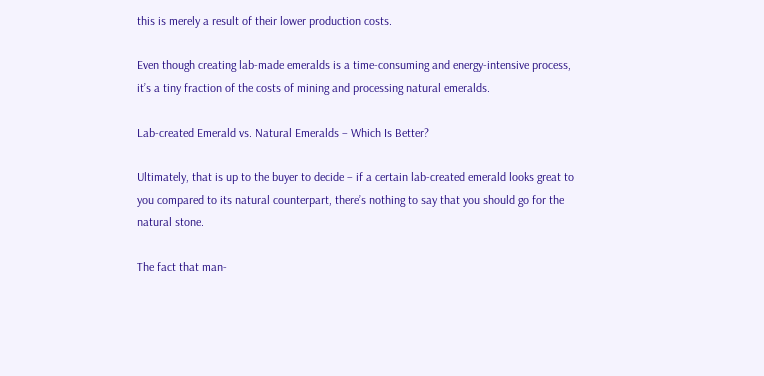this is merely a result of their lower production costs.

Even though creating lab-made emeralds is a time-consuming and energy-intensive process, it’s a tiny fraction of the costs of mining and processing natural emeralds.

Lab-created Emerald vs. Natural Emeralds – Which Is Better?

Ultimately, that is up to the buyer to decide – if a certain lab-created emerald looks great to you compared to its natural counterpart, there’s nothing to say that you should go for the natural stone.

The fact that man-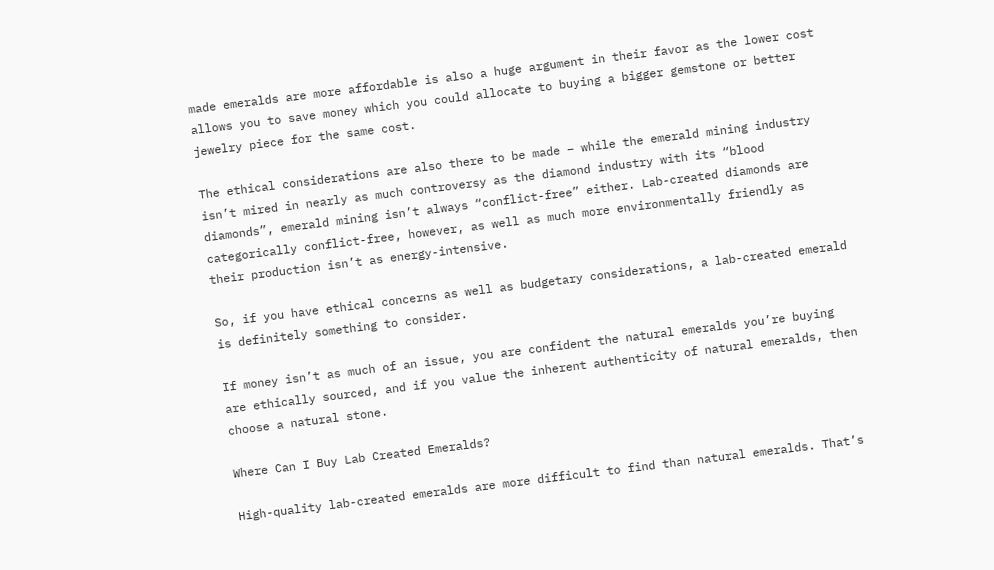made emeralds are more affordable is also a huge argument in their favor as the lower cost allows you to save money which you could allocate to buying a bigger gemstone or better jewelry piece for the same cost.

The ethical considerations are also there to be made – while the emerald mining industry isn’t mired in nearly as much controversy as the diamond industry with its “blood diamonds”, emerald mining isn’t always “conflict-free” either. Lab-created diamonds are categorically conflict-free, however, as well as much more environmentally friendly as their production isn’t as energy-intensive.

So, if you have ethical concerns as well as budgetary considerations, a lab-created emerald is definitely something to consider.

If money isn’t as much of an issue, you are confident the natural emeralds you’re buying are ethically sourced, and if you value the inherent authenticity of natural emeralds, then choose a natural stone.

Where Can I Buy Lab Created Emeralds?

High-quality lab-created emeralds are more difficult to find than natural emeralds. That’s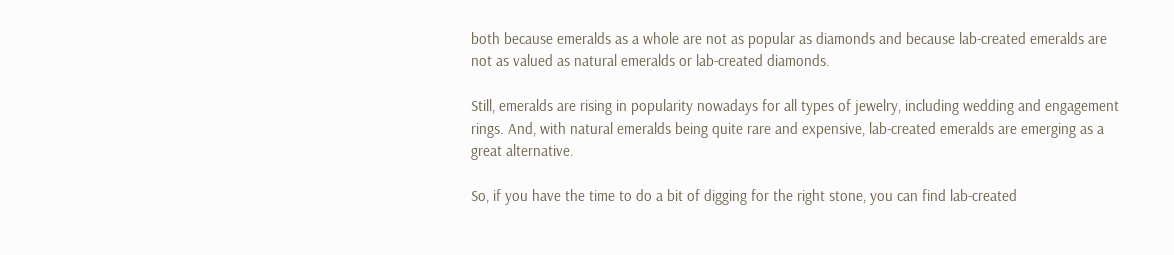both because emeralds as a whole are not as popular as diamonds and because lab-created emeralds are not as valued as natural emeralds or lab-created diamonds.

Still, emeralds are rising in popularity nowadays for all types of jewelry, including wedding and engagement rings. And, with natural emeralds being quite rare and expensive, lab-created emeralds are emerging as a great alternative.

So, if you have the time to do a bit of digging for the right stone, you can find lab-created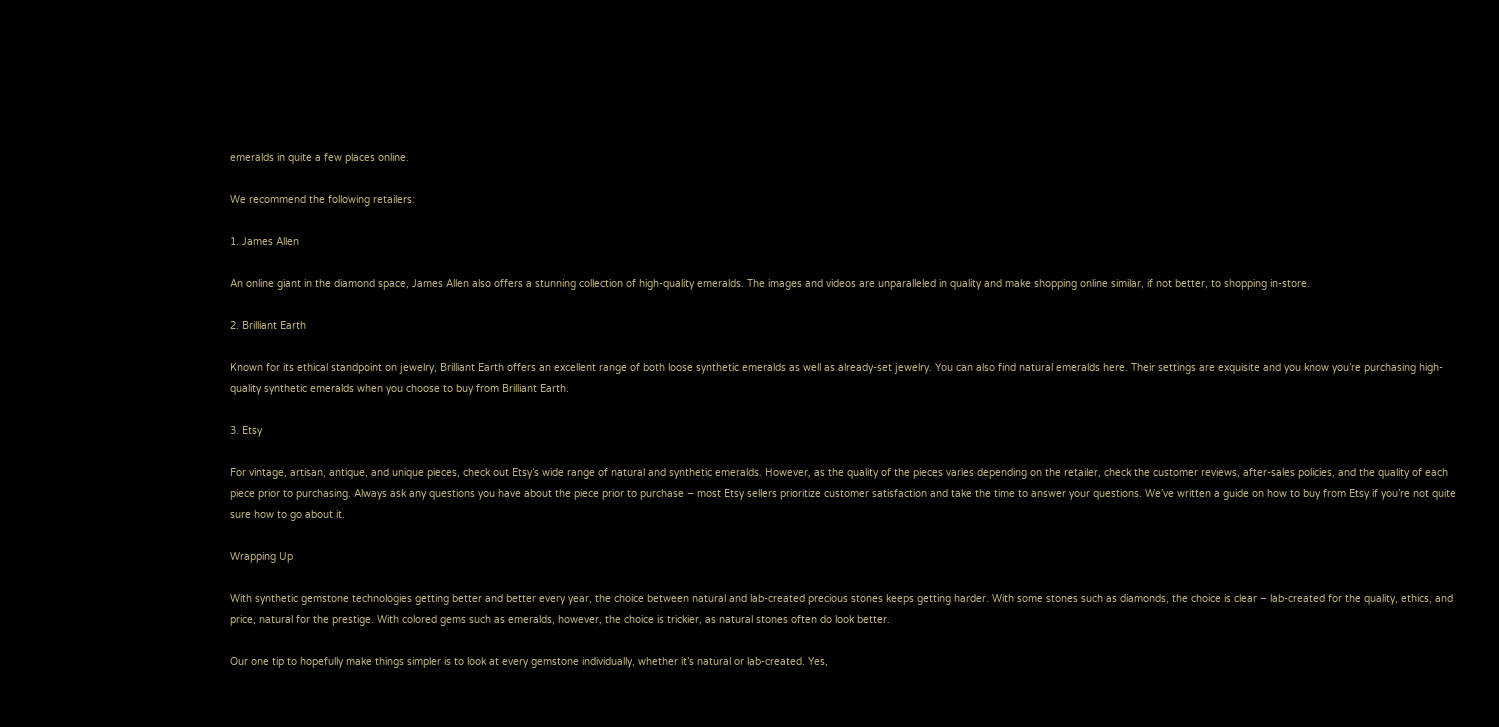emeralds in quite a few places online.

We recommend the following retailers:

1. James Allen

An online giant in the diamond space, James Allen also offers a stunning collection of high-quality emeralds. The images and videos are unparalleled in quality and make shopping online similar, if not better, to shopping in-store.

2. Brilliant Earth

Known for its ethical standpoint on jewelry, Brilliant Earth offers an excellent range of both loose synthetic emeralds as well as already-set jewelry. You can also find natural emeralds here. Their settings are exquisite and you know you’re purchasing high-quality synthetic emeralds when you choose to buy from Brilliant Earth.

3. Etsy

For vintage, artisan, antique, and unique pieces, check out Etsy’s wide range of natural and synthetic emeralds. However, as the quality of the pieces varies depending on the retailer, check the customer reviews, after-sales policies, and the quality of each piece prior to purchasing. Always ask any questions you have about the piece prior to purchase – most Etsy sellers prioritize customer satisfaction and take the time to answer your questions. We’ve written a guide on how to buy from Etsy if you’re not quite sure how to go about it.

Wrapping Up

With synthetic gemstone technologies getting better and better every year, the choice between natural and lab-created precious stones keeps getting harder. With some stones such as diamonds, the choice is clear – lab-created for the quality, ethics, and price, natural for the prestige. With colored gems such as emeralds, however, the choice is trickier, as natural stones often do look better.

Our one tip to hopefully make things simpler is to look at every gemstone individually, whether it’s natural or lab-created. Yes,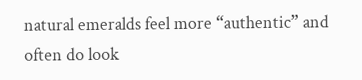natural emeralds feel more “authentic” and often do look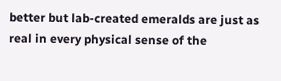better but lab-created emeralds are just as real in every physical sense of the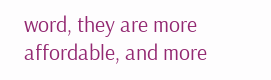word, they are more affordable, and more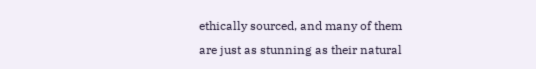ethically sourced, and many of them are just as stunning as their natural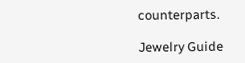counterparts.

Jewelry Guide